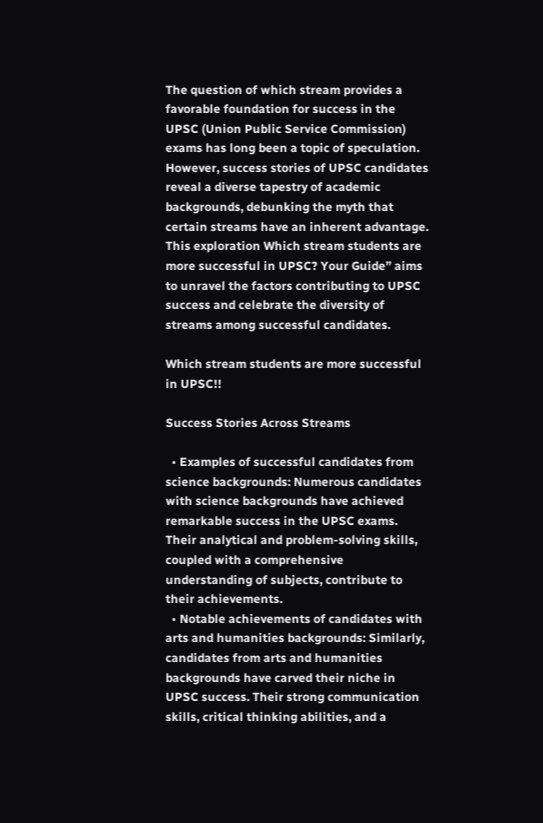The question of which stream provides a favorable foundation for success in the UPSC (Union Public Service Commission) exams has long been a topic of speculation. However, success stories of UPSC candidates reveal a diverse tapestry of academic backgrounds, debunking the myth that certain streams have an inherent advantage. This exploration Which stream students are more successful in UPSC? Your Guide” aims to unravel the factors contributing to UPSC success and celebrate the diversity of streams among successful candidates.

Which stream students are more successful in UPSC!!

Success Stories Across Streams

  • Examples of successful candidates from science backgrounds: Numerous candidates with science backgrounds have achieved remarkable success in the UPSC exams. Their analytical and problem-solving skills, coupled with a comprehensive understanding of subjects, contribute to their achievements.
  • Notable achievements of candidates with arts and humanities backgrounds: Similarly, candidates from arts and humanities backgrounds have carved their niche in UPSC success. Their strong communication skills, critical thinking abilities, and a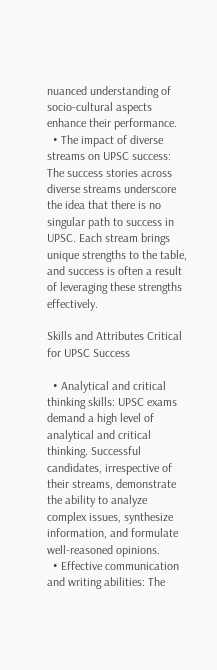nuanced understanding of socio-cultural aspects enhance their performance.
  • The impact of diverse streams on UPSC success: The success stories across diverse streams underscore the idea that there is no singular path to success in UPSC. Each stream brings unique strengths to the table, and success is often a result of leveraging these strengths effectively.

Skills and Attributes Critical for UPSC Success

  • Analytical and critical thinking skills: UPSC exams demand a high level of analytical and critical thinking. Successful candidates, irrespective of their streams, demonstrate the ability to analyze complex issues, synthesize information, and formulate well-reasoned opinions.
  • Effective communication and writing abilities: The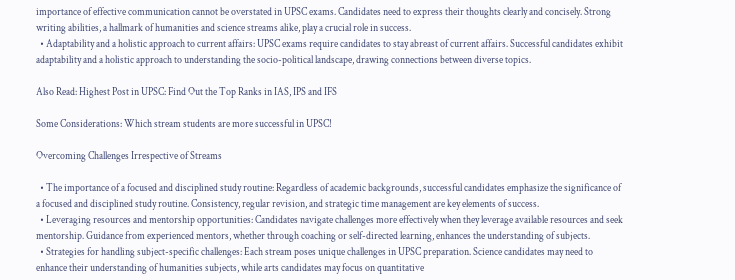importance of effective communication cannot be overstated in UPSC exams. Candidates need to express their thoughts clearly and concisely. Strong writing abilities, a hallmark of humanities and science streams alike, play a crucial role in success.
  • Adaptability and a holistic approach to current affairs: UPSC exams require candidates to stay abreast of current affairs. Successful candidates exhibit adaptability and a holistic approach to understanding the socio-political landscape, drawing connections between diverse topics.

Also Read: Highest Post in UPSC: Find Out the Top Ranks in IAS, IPS and IFS

Some Considerations: Which stream students are more successful in UPSC!

Overcoming Challenges Irrespective of Streams

  • The importance of a focused and disciplined study routine: Regardless of academic backgrounds, successful candidates emphasize the significance of a focused and disciplined study routine. Consistency, regular revision, and strategic time management are key elements of success.
  • Leveraging resources and mentorship opportunities: Candidates navigate challenges more effectively when they leverage available resources and seek mentorship. Guidance from experienced mentors, whether through coaching or self-directed learning, enhances the understanding of subjects.
  • Strategies for handling subject-specific challenges: Each stream poses unique challenges in UPSC preparation. Science candidates may need to enhance their understanding of humanities subjects, while arts candidates may focus on quantitative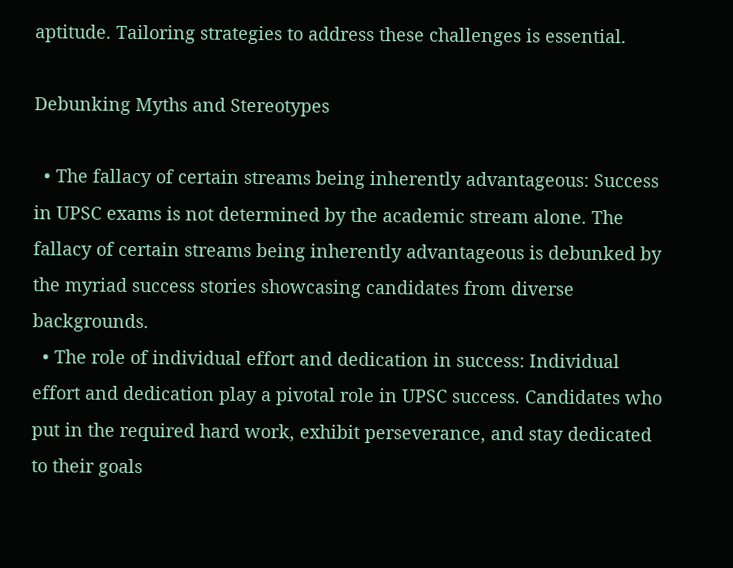aptitude. Tailoring strategies to address these challenges is essential.

Debunking Myths and Stereotypes

  • The fallacy of certain streams being inherently advantageous: Success in UPSC exams is not determined by the academic stream alone. The fallacy of certain streams being inherently advantageous is debunked by the myriad success stories showcasing candidates from diverse backgrounds.
  • The role of individual effort and dedication in success: Individual effort and dedication play a pivotal role in UPSC success. Candidates who put in the required hard work, exhibit perseverance, and stay dedicated to their goals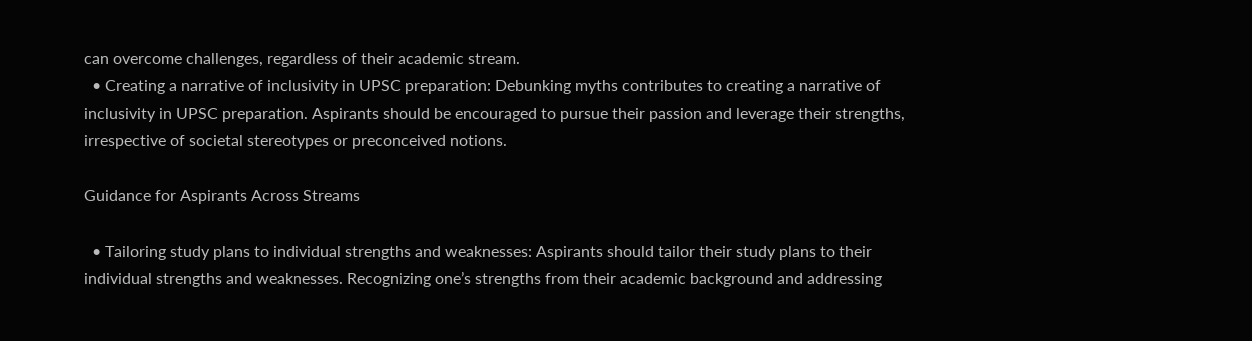can overcome challenges, regardless of their academic stream.
  • Creating a narrative of inclusivity in UPSC preparation: Debunking myths contributes to creating a narrative of inclusivity in UPSC preparation. Aspirants should be encouraged to pursue their passion and leverage their strengths, irrespective of societal stereotypes or preconceived notions.

Guidance for Aspirants Across Streams

  • Tailoring study plans to individual strengths and weaknesses: Aspirants should tailor their study plans to their individual strengths and weaknesses. Recognizing one’s strengths from their academic background and addressing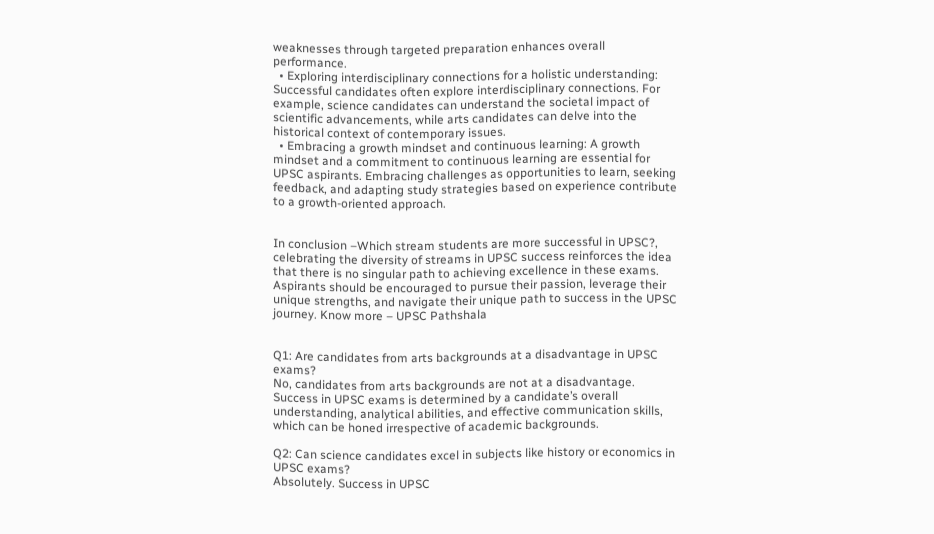weaknesses through targeted preparation enhances overall performance.
  • Exploring interdisciplinary connections for a holistic understanding: Successful candidates often explore interdisciplinary connections. For example, science candidates can understand the societal impact of scientific advancements, while arts candidates can delve into the historical context of contemporary issues.
  • Embracing a growth mindset and continuous learning: A growth mindset and a commitment to continuous learning are essential for UPSC aspirants. Embracing challenges as opportunities to learn, seeking feedback, and adapting study strategies based on experience contribute to a growth-oriented approach.


In conclusion –Which stream students are more successful in UPSC?, celebrating the diversity of streams in UPSC success reinforces the idea that there is no singular path to achieving excellence in these exams. Aspirants should be encouraged to pursue their passion, leverage their unique strengths, and navigate their unique path to success in the UPSC journey. Know more – UPSC Pathshala


Q1: Are candidates from arts backgrounds at a disadvantage in UPSC exams?
No, candidates from arts backgrounds are not at a disadvantage. Success in UPSC exams is determined by a candidate’s overall understanding, analytical abilities, and effective communication skills, which can be honed irrespective of academic backgrounds.

Q2: Can science candidates excel in subjects like history or economics in UPSC exams?
Absolutely. Success in UPSC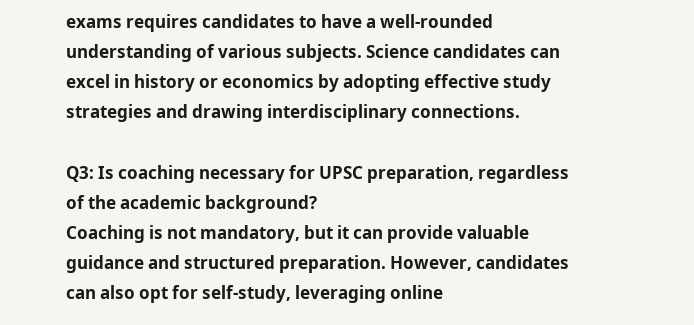exams requires candidates to have a well-rounded understanding of various subjects. Science candidates can excel in history or economics by adopting effective study strategies and drawing interdisciplinary connections.

Q3: Is coaching necessary for UPSC preparation, regardless of the academic background?
Coaching is not mandatory, but it can provide valuable guidance and structured preparation. However, candidates can also opt for self-study, leveraging online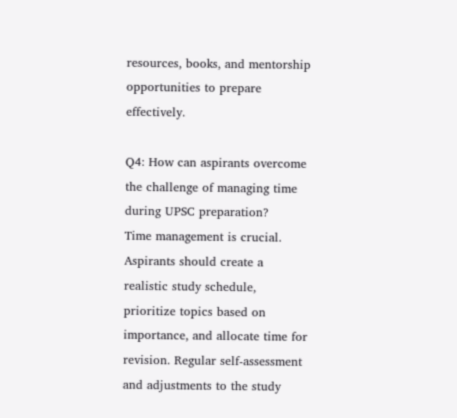resources, books, and mentorship opportunities to prepare effectively.

Q4: How can aspirants overcome the challenge of managing time during UPSC preparation?
Time management is crucial. Aspirants should create a realistic study schedule, prioritize topics based on importance, and allocate time for revision. Regular self-assessment and adjustments to the study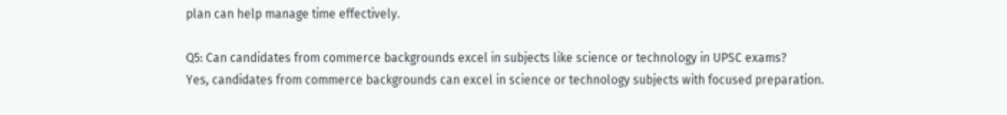plan can help manage time effectively.

Q5: Can candidates from commerce backgrounds excel in subjects like science or technology in UPSC exams?
Yes, candidates from commerce backgrounds can excel in science or technology subjects with focused preparation.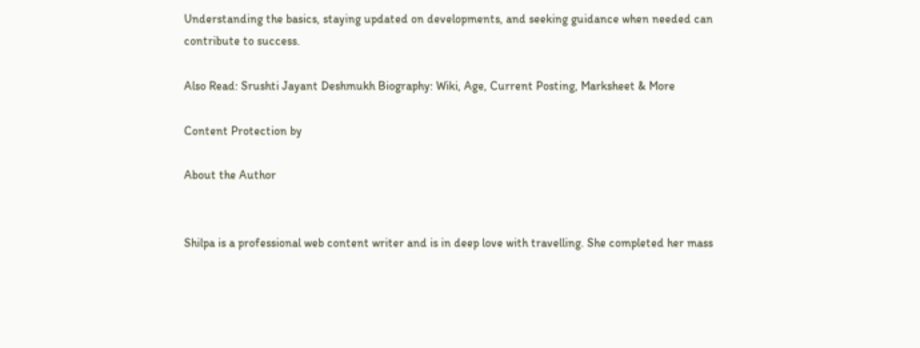Understanding the basics, staying updated on developments, and seeking guidance when needed can contribute to success.

Also Read: Srushti Jayant Deshmukh Biography: Wiki, Age, Current Posting, Marksheet & More

Content Protection by

About the Author


Shilpa is a professional web content writer and is in deep love with travelling. She completed her mass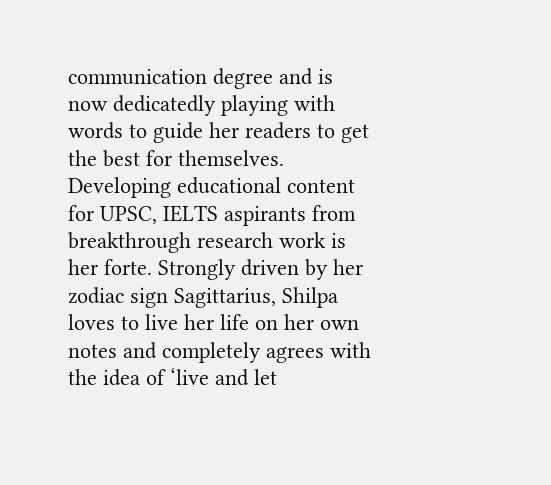communication degree and is now dedicatedly playing with words to guide her readers to get the best for themselves. Developing educational content for UPSC, IELTS aspirants from breakthrough research work is her forte. Strongly driven by her zodiac sign Sagittarius, Shilpa loves to live her life on her own notes and completely agrees with the idea of ‘live and let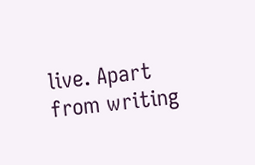live. Apart from writing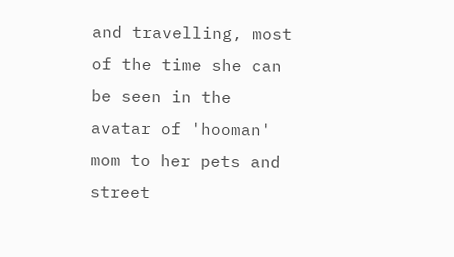and travelling, most of the time she can be seen in the avatar of 'hooman' mom to her pets and street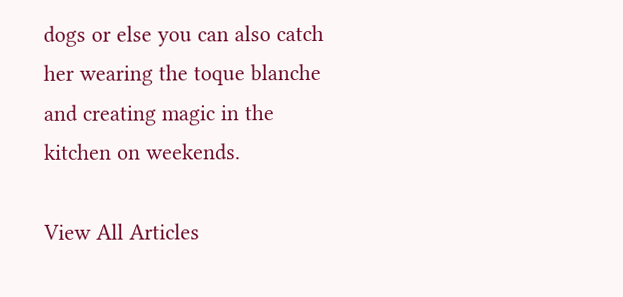dogs or else you can also catch her wearing the toque blanche and creating magic in the kitchen on weekends.

View All Articles